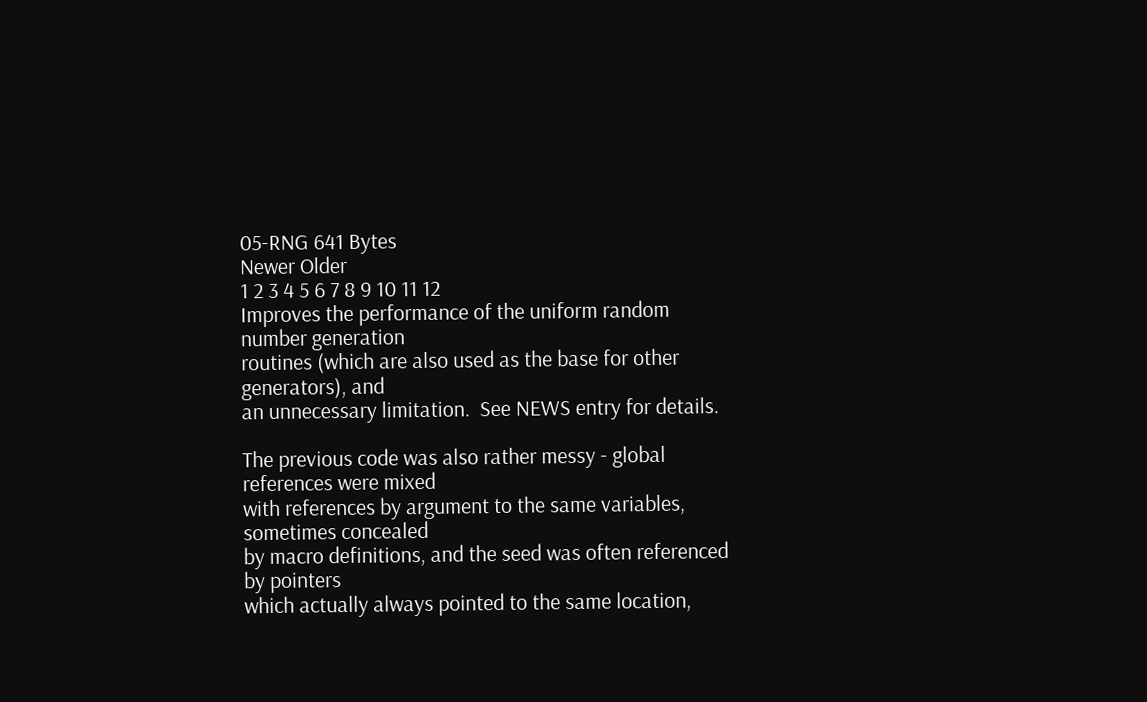05-RNG 641 Bytes
Newer Older
1 2 3 4 5 6 7 8 9 10 11 12
Improves the performance of the uniform random number generation
routines (which are also used as the base for other generators), and
an unnecessary limitation.  See NEWS entry for details.

The previous code was also rather messy - global references were mixed
with references by argument to the same variables, sometimes concealed
by macro definitions, and the seed was often referenced by pointers
which actually always pointed to the same location,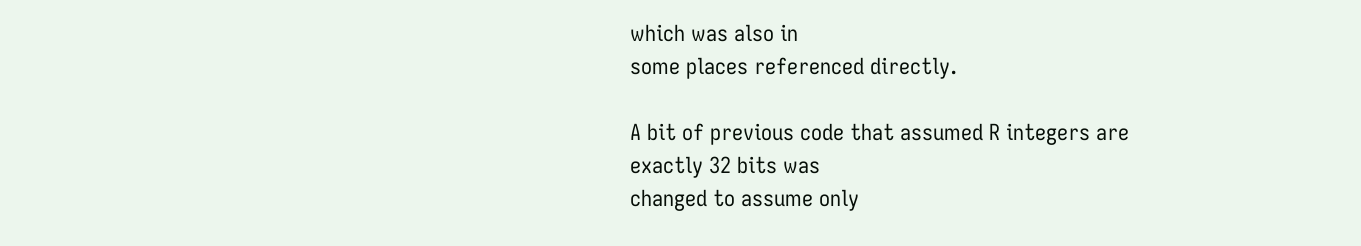which was also in
some places referenced directly.

A bit of previous code that assumed R integers are exactly 32 bits was
changed to assume only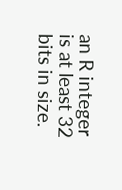an R integer is at least 32 bits in size.